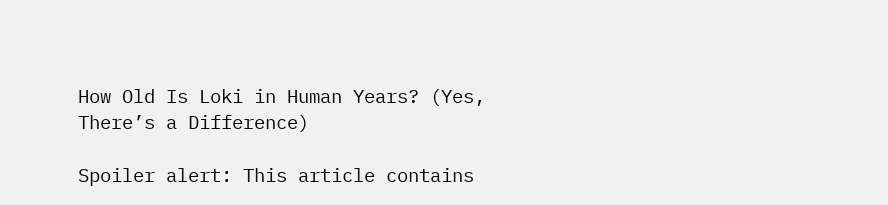How Old Is Loki in Human Years? (Yes, There’s a Difference)

Spoiler alert: This article contains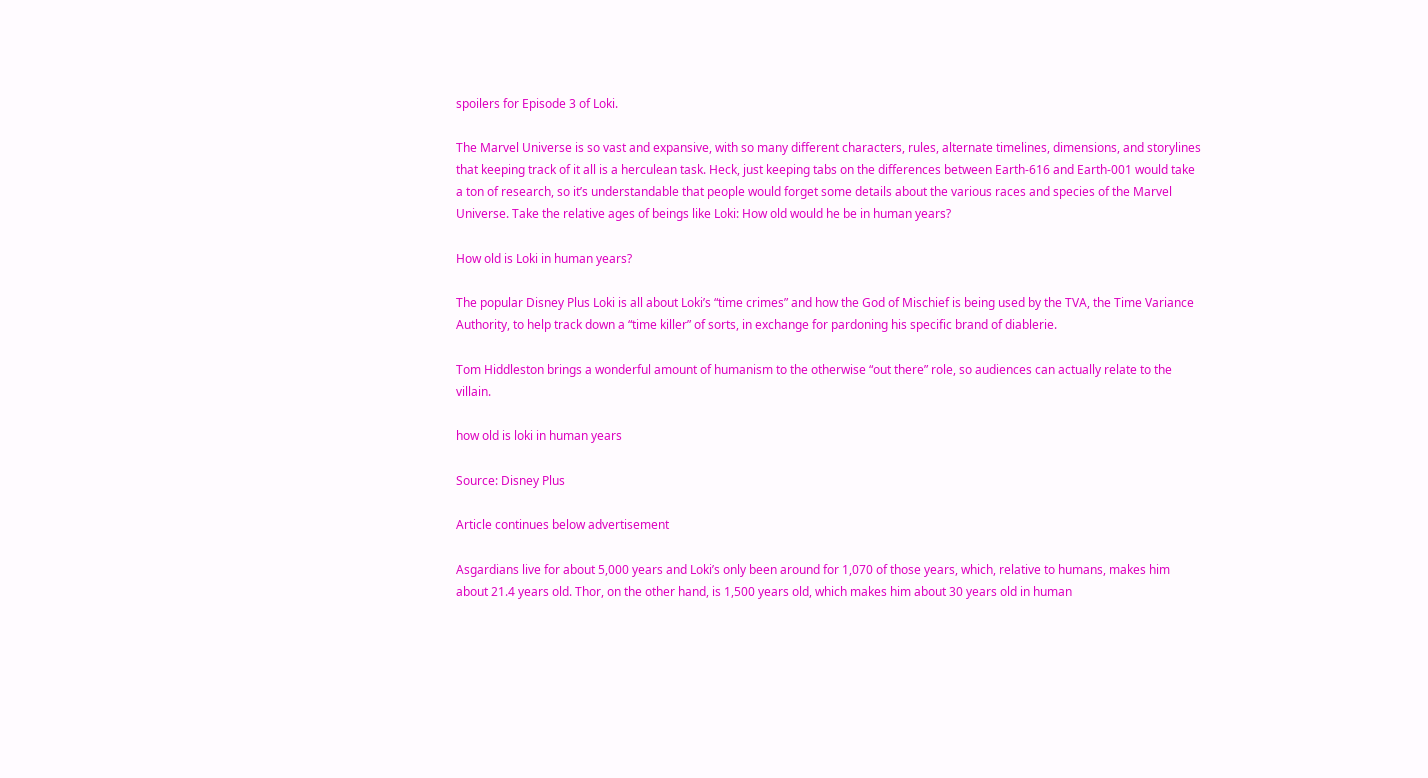spoilers for Episode 3 of Loki.

The Marvel Universe is so vast and expansive, with so many different characters, rules, alternate timelines, dimensions, and storylines that keeping track of it all is a herculean task. Heck, just keeping tabs on the differences between Earth-616 and Earth-001 would take a ton of research, so it’s understandable that people would forget some details about the various races and species of the Marvel Universe. Take the relative ages of beings like Loki: How old would he be in human years?

How old is Loki in human years?

The popular Disney Plus Loki is all about Loki’s “time crimes” and how the God of Mischief is being used by the TVA, the Time Variance Authority, to help track down a “time killer” of sorts, in exchange for pardoning his specific brand of diablerie.

Tom Hiddleston brings a wonderful amount of humanism to the otherwise “out there” role, so audiences can actually relate to the villain.

how old is loki in human years

Source: Disney Plus

Article continues below advertisement

Asgardians live for about 5,000 years and Loki’s only been around for 1,070 of those years, which, relative to humans, makes him about 21.4 years old. Thor, on the other hand, is 1,500 years old, which makes him about 30 years old in human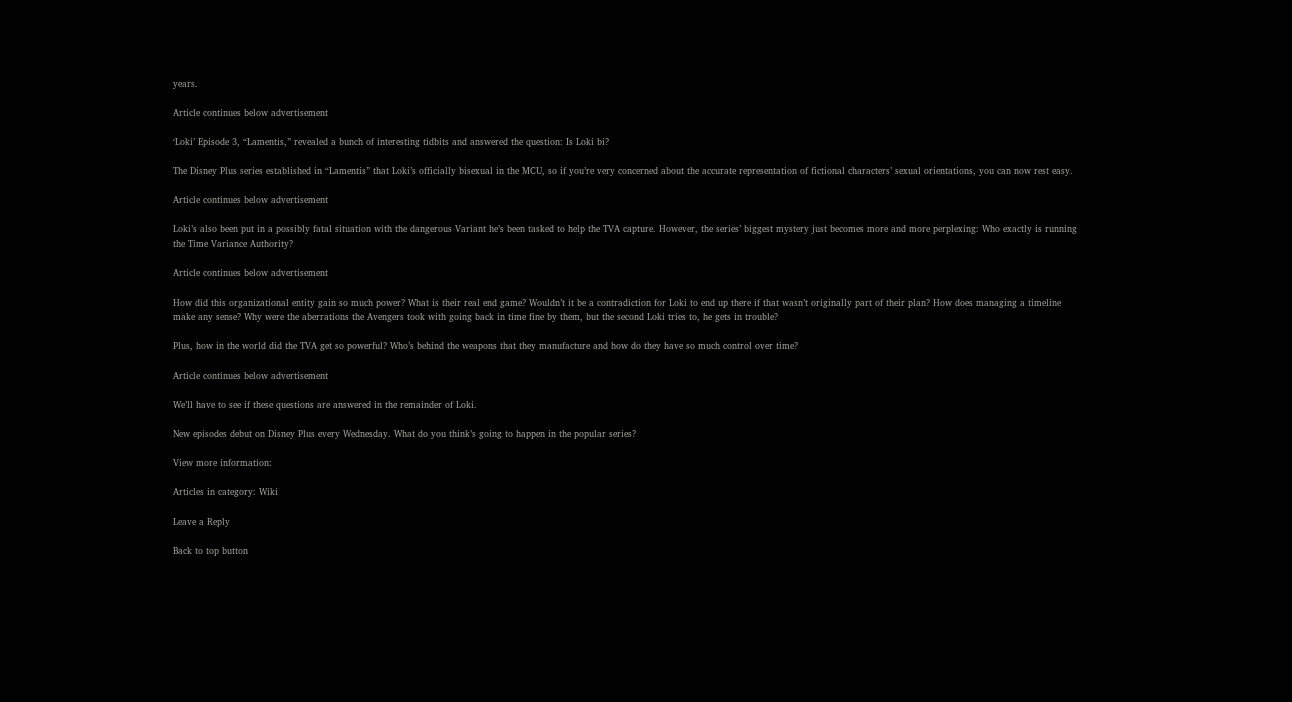years.

Article continues below advertisement

‘Loki’ Episode 3, “Lamentis,” revealed a bunch of interesting tidbits and answered the question: Is Loki bi?

The Disney Plus series established in “Lamentis” that Loki’s officially bisexual in the MCU, so if you’re very concerned about the accurate representation of fictional characters’ sexual orientations, you can now rest easy.

Article continues below advertisement

Loki’s also been put in a possibly fatal situation with the dangerous Variant he’s been tasked to help the TVA capture. However, the series’ biggest mystery just becomes more and more perplexing: Who exactly is running the Time Variance Authority?

Article continues below advertisement

How did this organizational entity gain so much power? What is their real end game? Wouldn’t it be a contradiction for Loki to end up there if that wasn’t originally part of their plan? How does managing a timeline make any sense? Why were the aberrations the Avengers took with going back in time fine by them, but the second Loki tries to, he gets in trouble?

Plus, how in the world did the TVA get so powerful? Who’s behind the weapons that they manufacture and how do they have so much control over time?

Article continues below advertisement

We’ll have to see if these questions are answered in the remainder of Loki.

New episodes debut on Disney Plus every Wednesday. What do you think’s going to happen in the popular series?

View more information:

Articles in category: Wiki

Leave a Reply

Back to top button